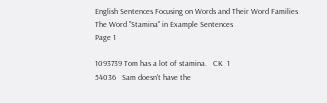English Sentences Focusing on Words and Their Word Families
The Word "Stamina" in Example Sentences
Page 1

1093739 Tom has a lot of stamina.   CK  1
54036   Sam doesn't have the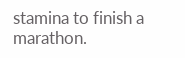stamina to finish a marathon.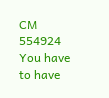CM
554924  You have to have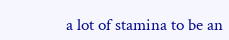a lot of stamina to be an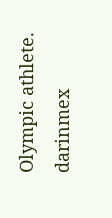Olympic athlete. darinmex